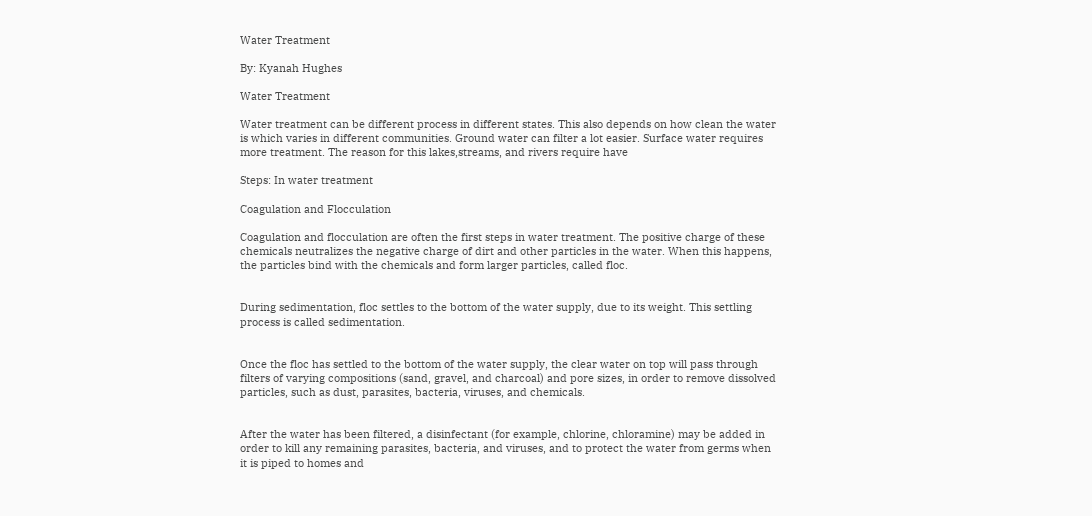Water Treatment

By: Kyanah Hughes

Water Treatment

Water treatment can be different process in different states. This also depends on how clean the water is which varies in different communities. Ground water can filter a lot easier. Surface water requires more treatment. The reason for this lakes,streams, and rivers require have

Steps: In water treatment

Coagulation and Flocculation

Coagulation and flocculation are often the first steps in water treatment. The positive charge of these chemicals neutralizes the negative charge of dirt and other particles in the water. When this happens, the particles bind with the chemicals and form larger particles, called floc.


During sedimentation, floc settles to the bottom of the water supply, due to its weight. This settling process is called sedimentation.


Once the floc has settled to the bottom of the water supply, the clear water on top will pass through filters of varying compositions (sand, gravel, and charcoal) and pore sizes, in order to remove dissolved particles, such as dust, parasites, bacteria, viruses, and chemicals.


After the water has been filtered, a disinfectant (for example, chlorine, chloramine) may be added in order to kill any remaining parasites, bacteria, and viruses, and to protect the water from germs when it is piped to homes and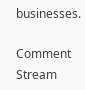businesses.

Comment Stream